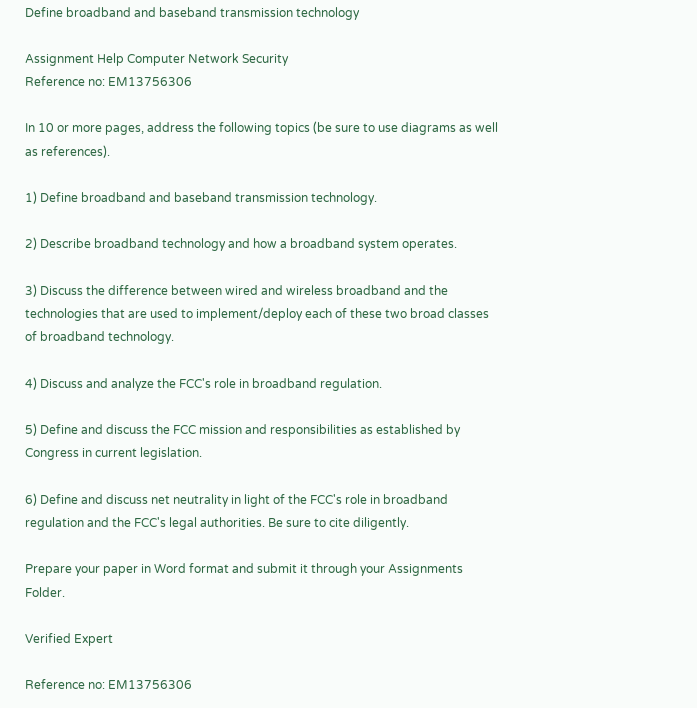Define broadband and baseband transmission technology

Assignment Help Computer Network Security
Reference no: EM13756306

In 10 or more pages, address the following topics (be sure to use diagrams as well as references).

1) Define broadband and baseband transmission technology.

2) Describe broadband technology and how a broadband system operates.

3) Discuss the difference between wired and wireless broadband and the technologies that are used to implement/deploy each of these two broad classes of broadband technology.

4) Discuss and analyze the FCC's role in broadband regulation.

5) Define and discuss the FCC mission and responsibilities as established by Congress in current legislation.

6) Define and discuss net neutrality in light of the FCC's role in broadband regulation and the FCC's legal authorities. Be sure to cite diligently.

Prepare your paper in Word format and submit it through your Assignments Folder.

Verified Expert

Reference no: EM13756306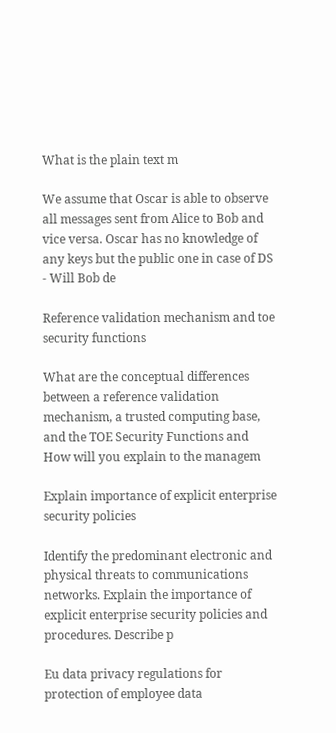What is the plain text m

We assume that Oscar is able to observe all messages sent from Alice to Bob and vice versa. Oscar has no knowledge of any keys but the public one in case of DS - Will Bob de

Reference validation mechanism and toe security functions

What are the conceptual differences between a reference validation mechanism, a trusted computing base, and the TOE Security Functions and How will you explain to the managem

Explain importance of explicit enterprise security policies

Identify the predominant electronic and physical threats to communications networks. Explain the importance of explicit enterprise security policies and procedures. Describe p

Eu data privacy regulations for protection of employee data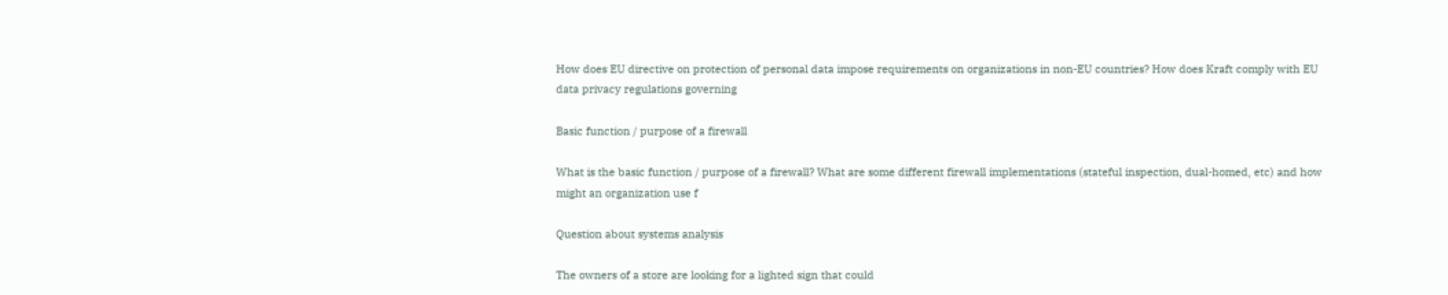How does EU directive on protection of personal data impose requirements on organizations in non-EU countries? How does Kraft comply with EU data privacy regulations governing

Basic function / purpose of a firewall

What is the basic function / purpose of a firewall? What are some different firewall implementations (stateful inspection, dual-homed, etc) and how might an organization use f

Question about systems analysis

The owners of a store are looking for a lighted sign that could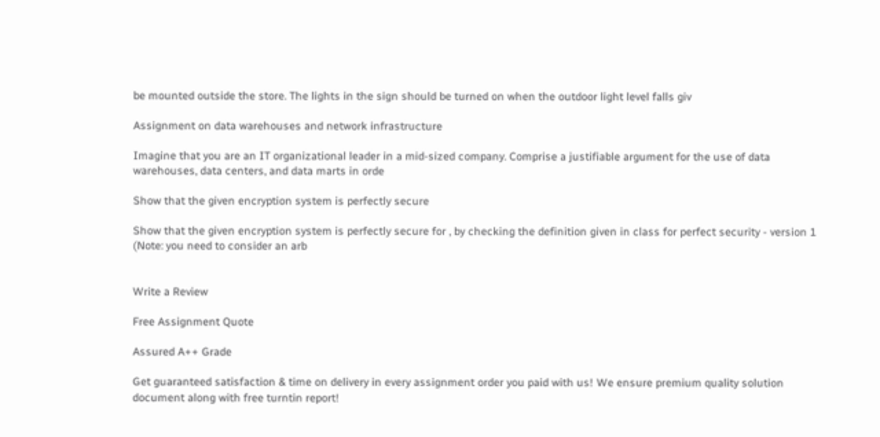be mounted outside the store. The lights in the sign should be turned on when the outdoor light level falls giv

Assignment on data warehouses and network infrastructure

Imagine that you are an IT organizational leader in a mid-sized company. Comprise a justifiable argument for the use of data warehouses, data centers, and data marts in orde

Show that the given encryption system is perfectly secure

Show that the given encryption system is perfectly secure for , by checking the definition given in class for perfect security - version 1 (Note: you need to consider an arb


Write a Review

Free Assignment Quote

Assured A++ Grade

Get guaranteed satisfaction & time on delivery in every assignment order you paid with us! We ensure premium quality solution document along with free turntin report!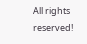All rights reserved!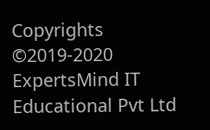Copyrights ©2019-2020 ExpertsMind IT Educational Pvt Ltd